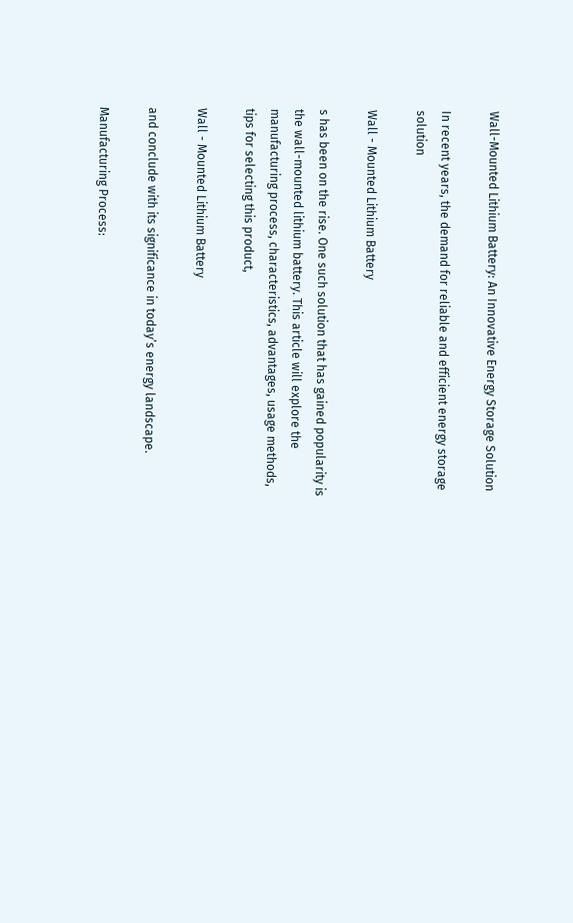Wall-Mounted Lithium Battery: An Innovative Energy Storage Solution

In recent years, the demand for reliable and efficient energy storage solution

Wall - Mounted Lithium Battery

s has been on the rise. One such solution that has gained popularity is the wall-mounted lithium battery. This article will explore the manufacturing process, characteristics, advantages, usage methods, tips for selecting this product,

Wall - Mounted Lithium Battery

and conclude with its significance in today’s energy landscape.

Manufacturing Process: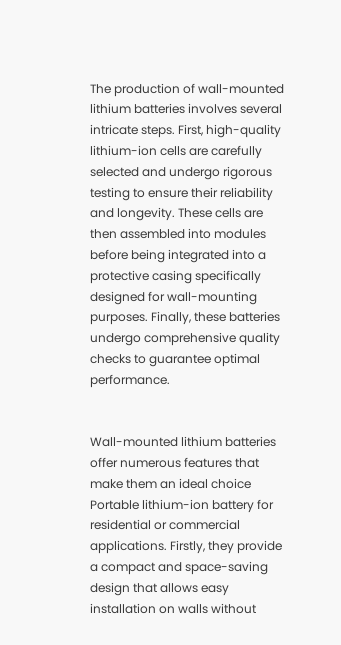The production of wall-mounted lithium batteries involves several intricate steps. First, high-quality lithium-ion cells are carefully selected and undergo rigorous testing to ensure their reliability and longevity. These cells are then assembled into modules before being integrated into a protective casing specifically designed for wall-mounting purposes. Finally, these batteries undergo comprehensive quality checks to guarantee optimal performance.


Wall-mounted lithium batteries offer numerous features that make them an ideal choice Portable lithium-ion battery for residential or commercial applications. Firstly, they provide a compact and space-saving design that allows easy installation on walls without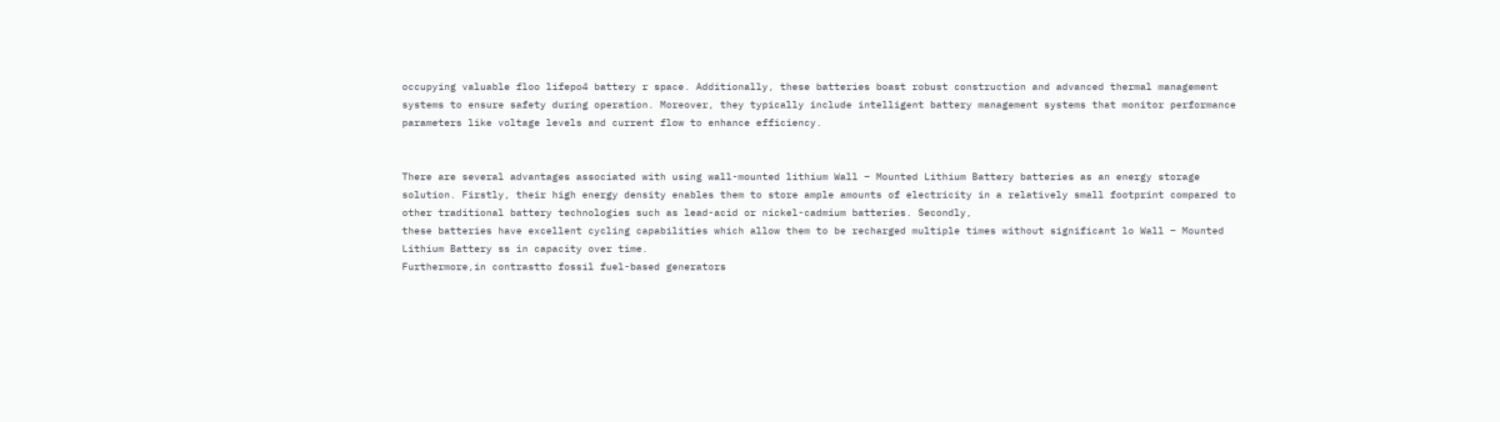occupying valuable floo lifepo4 battery r space. Additionally, these batteries boast robust construction and advanced thermal management systems to ensure safety during operation. Moreover, they typically include intelligent battery management systems that monitor performance parameters like voltage levels and current flow to enhance efficiency.


There are several advantages associated with using wall-mounted lithium Wall – Mounted Lithium Battery batteries as an energy storage solution. Firstly, their high energy density enables them to store ample amounts of electricity in a relatively small footprint compared to other traditional battery technologies such as lead-acid or nickel-cadmium batteries. Secondly,
these batteries have excellent cycling capabilities which allow them to be recharged multiple times without significant lo Wall – Mounted Lithium Battery ss in capacity over time.
Furthermore,in contrastto fossil fuel-based generators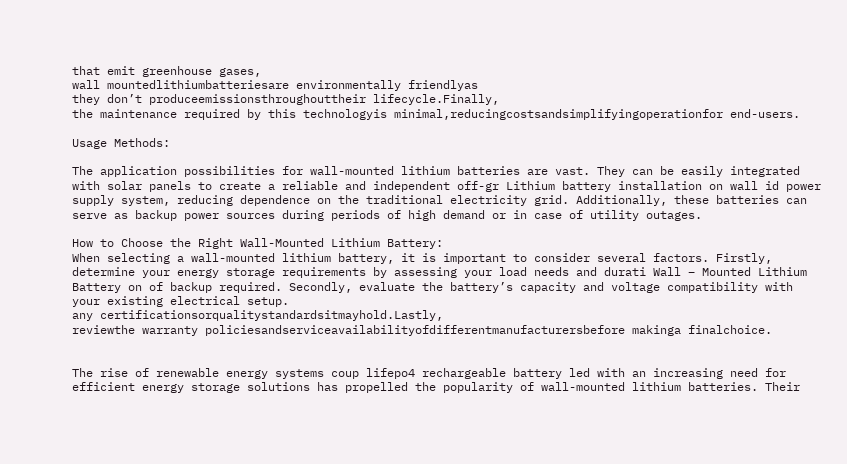that emit greenhouse gases,
wall mountedlithiumbatteriesare environmentally friendlyas
they don’t produceemissionsthroughouttheir lifecycle.Finally,
the maintenance required by this technologyis minimal,reducingcostsandsimplifyingoperationfor end-users.

Usage Methods:

The application possibilities for wall-mounted lithium batteries are vast. They can be easily integrated with solar panels to create a reliable and independent off-gr Lithium battery installation on wall id power supply system, reducing dependence on the traditional electricity grid. Additionally, these batteries can serve as backup power sources during periods of high demand or in case of utility outages.

How to Choose the Right Wall-Mounted Lithium Battery:
When selecting a wall-mounted lithium battery, it is important to consider several factors. Firstly, determine your energy storage requirements by assessing your load needs and durati Wall – Mounted Lithium Battery on of backup required. Secondly, evaluate the battery’s capacity and voltage compatibility with your existing electrical setup.
any certificationsorqualitystandardsitmayhold.Lastly,
reviewthe warranty policiesandserviceavailabilityofdifferentmanufacturersbefore makinga finalchoice.


The rise of renewable energy systems coup lifepo4 rechargeable battery led with an increasing need for efficient energy storage solutions has propelled the popularity of wall-mounted lithium batteries. Their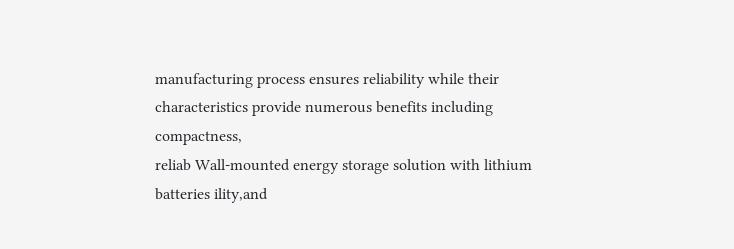manufacturing process ensures reliability while their characteristics provide numerous benefits including compactness,
reliab Wall-mounted energy storage solution with lithium batteries ility,and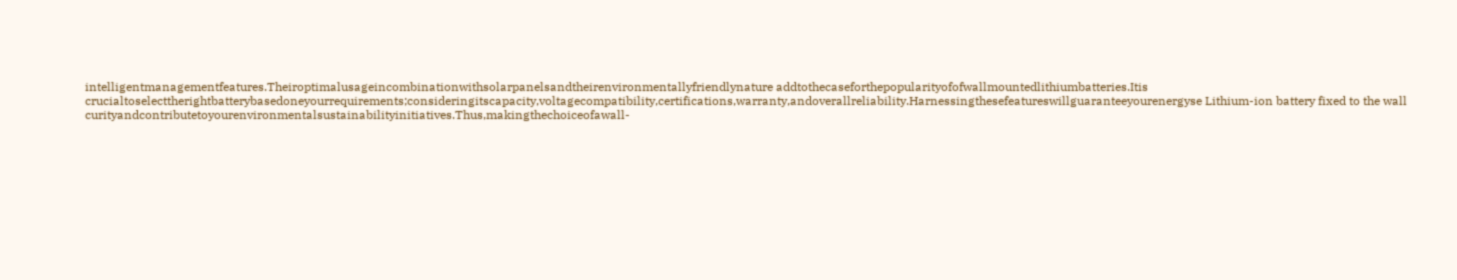intelligentmanagementfeatures.Theiroptimalusageincombinationwithsolarpanelsandtheirenvironmentallyfriendlynature addtothecaseforthepopularityofofwallmountedlithiumbatteries.Itis crucialtoselecttherightbatterybasedoneyourrequirements;consideringitscapacity,voltagecompatibility,certifications,warranty,andoverallreliability.Harnessingthesefeatureswillguaranteeyourenergyse Lithium-ion battery fixed to the wall curityandcontributetoyourenvironmentalsustainabilityinitiatives.Thus,makingthechoiceofawall-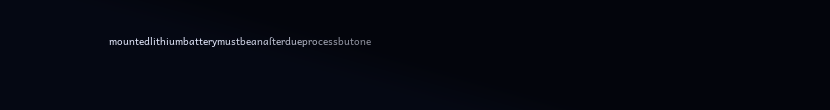mountedlithiumbatterymustbeanaſterdueprocessbutone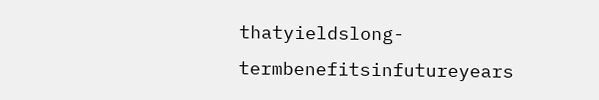thatyieldslong-termbenefitsinfutureyears